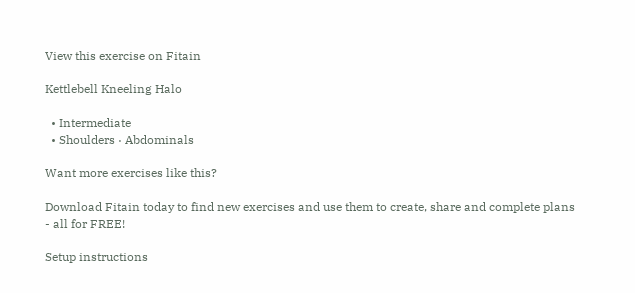View this exercise on Fitain

Kettlebell Kneeling Halo

  • Intermediate
  • Shoulders · Abdominals

Want more exercises like this?

Download Fitain today to find new exercises and use them to create, share and complete plans - all for FREE!

Setup instructions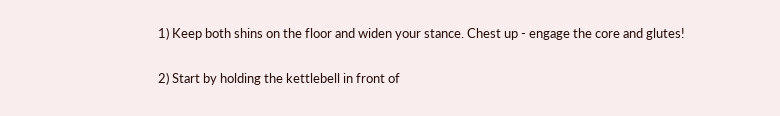1) Keep both shins on the floor and widen your stance. Chest up - engage the core and glutes!

2) Start by holding the kettlebell in front of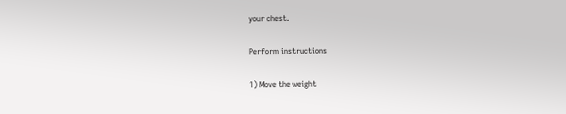your chest.

Perform instructions

1) Move the weight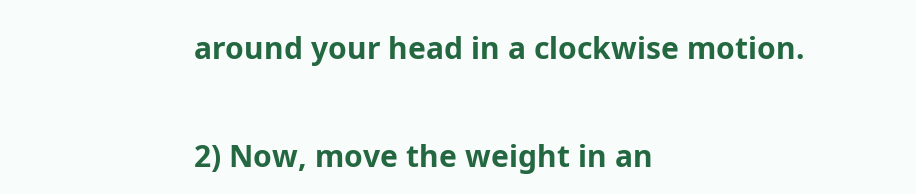around your head in a clockwise motion.

2) Now, move the weight in an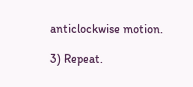anticlockwise motion.

3) Repeat.